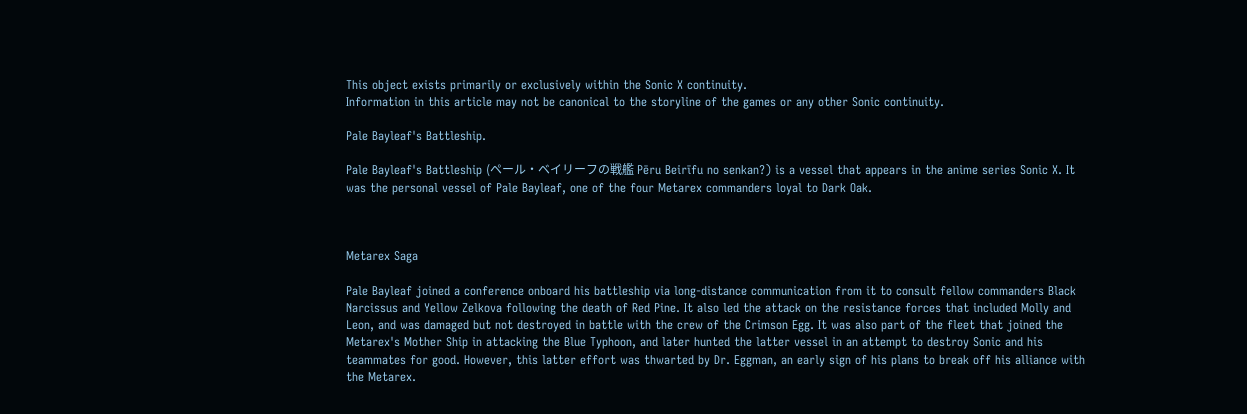This object exists primarily or exclusively within the Sonic X continuity.
Information in this article may not be canonical to the storyline of the games or any other Sonic continuity.

Pale Bayleaf's Battleship.

Pale Bayleaf's Battleship (ペール・ベイリーフの戦艦 Pēru Beirīfu no senkan?) is a vessel that appears in the anime series Sonic X. It was the personal vessel of Pale Bayleaf, one of the four Metarex commanders loyal to Dark Oak.



Metarex Saga

Pale Bayleaf joined a conference onboard his battleship via long-distance communication from it to consult fellow commanders Black Narcissus and Yellow Zelkova following the death of Red Pine. It also led the attack on the resistance forces that included Molly and Leon, and was damaged but not destroyed in battle with the crew of the Crimson Egg. It was also part of the fleet that joined the Metarex's Mother Ship in attacking the Blue Typhoon, and later hunted the latter vessel in an attempt to destroy Sonic and his teammates for good. However, this latter effort was thwarted by Dr. Eggman, an early sign of his plans to break off his alliance with the Metarex.